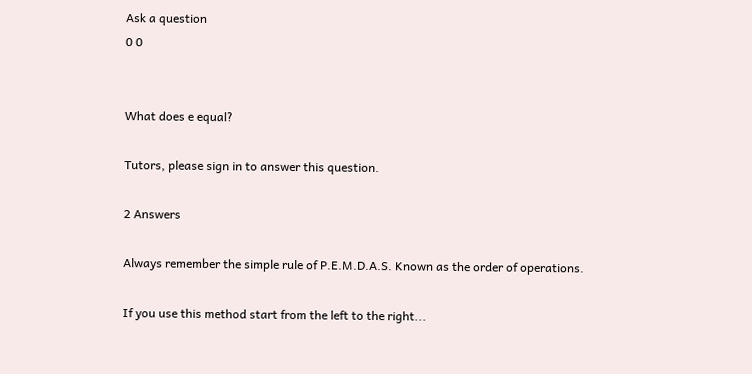Ask a question
0 0


What does e equal?

Tutors, please sign in to answer this question.

2 Answers

Always remember the simple rule of P.E.M.D.A.S. Known as the order of operations.

If you use this method start from the left to the right...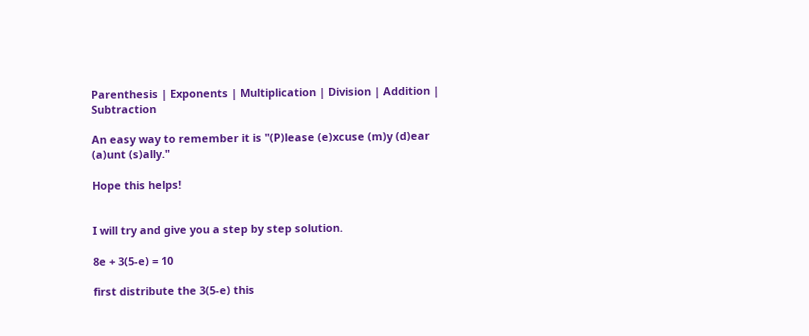Parenthesis | Exponents | Multiplication | Division | Addition | Subtraction

An easy way to remember it is "(P)lease (e)xcuse (m)y (d)ear (a)unt (s)ally."

Hope this helps!


I will try and give you a step by step solution.

8e + 3(5-e) = 10

first distribute the 3(5-e) this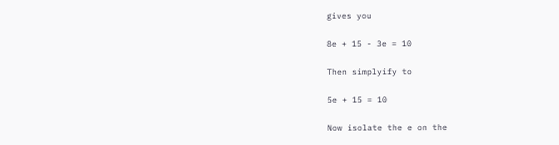gives you

8e + 15 - 3e = 10

Then simplyify to

5e + 15 = 10

Now isolate the e on the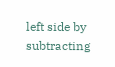left side by subtracting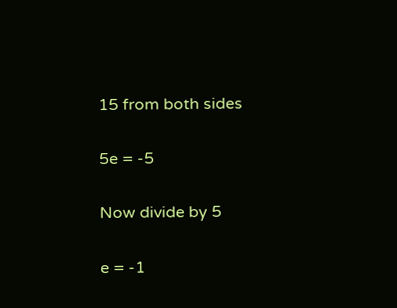15 from both sides

5e = -5

Now divide by 5

e = -1